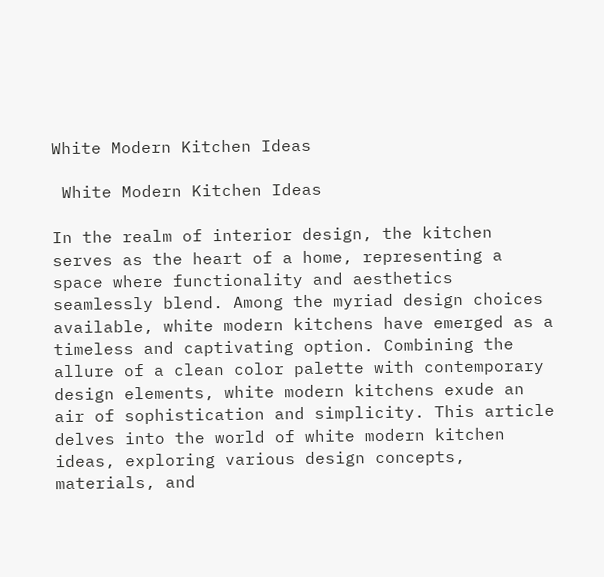White Modern Kitchen Ideas

 White Modern Kitchen Ideas

In the realm of interior design, the kitchen serves as the heart of a home, representing a space where functionality and aesthetics seamlessly blend. Among the myriad design choices available, white modern kitchens have emerged as a timeless and captivating option. Combining the allure of a clean color palette with contemporary design elements, white modern kitchens exude an air of sophistication and simplicity. This article delves into the world of white modern kitchen ideas, exploring various design concepts, materials, and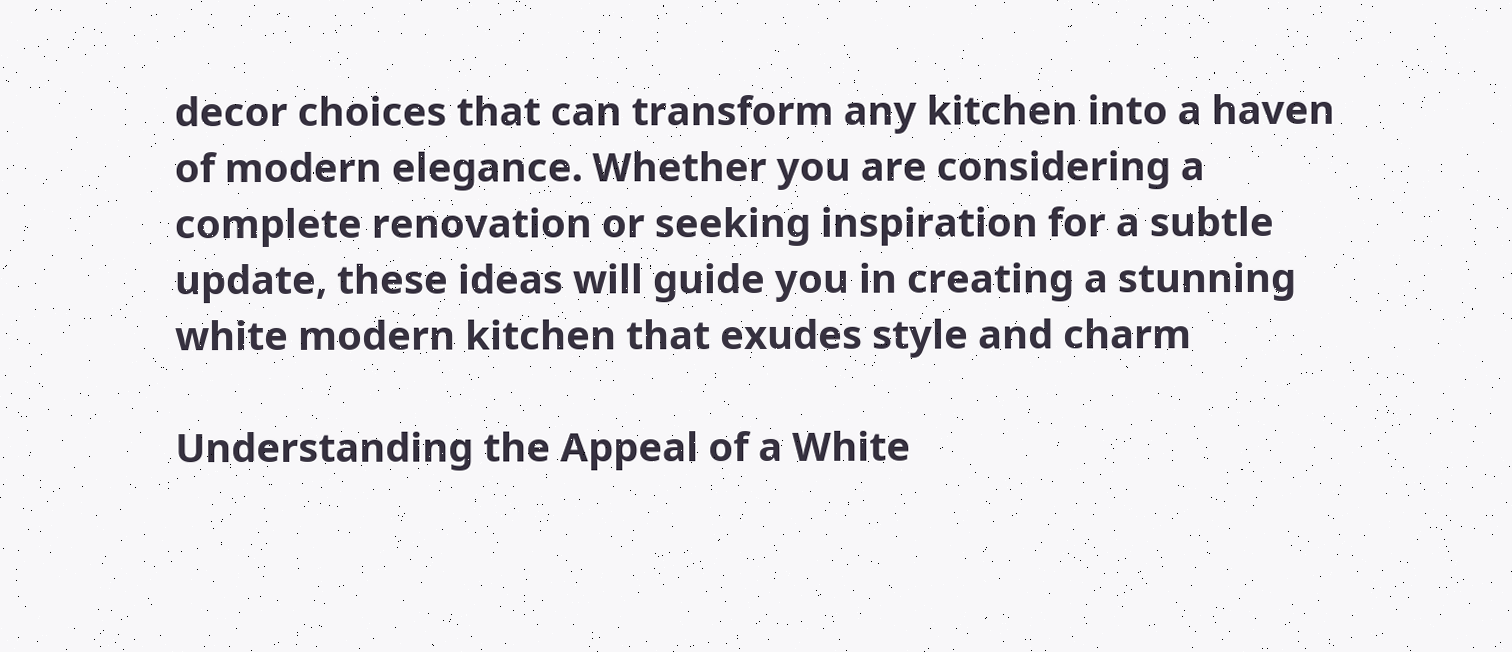decor choices that can transform any kitchen into a haven of modern elegance. Whether you are considering a complete renovation or seeking inspiration for a subtle update, these ideas will guide you in creating a stunning white modern kitchen that exudes style and charm

Understanding the Appeal of a White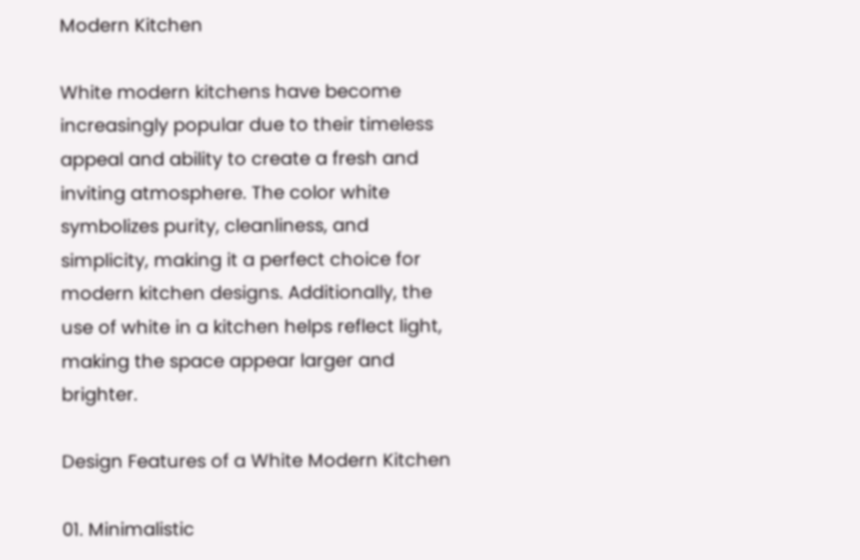Modern Kitchen

White modern kitchens have become increasingly popular due to their timeless appeal and ability to create a fresh and inviting atmosphere. The color white symbolizes purity, cleanliness, and simplicity, making it a perfect choice for modern kitchen designs. Additionally, the use of white in a kitchen helps reflect light, making the space appear larger and brighter.

Design Features of a White Modern Kitchen

01. Minimalistic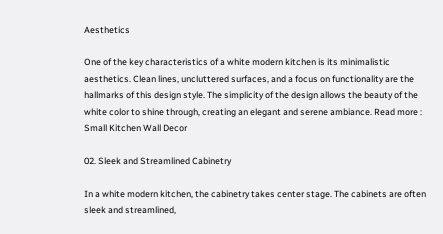Aesthetics

One of the key characteristics of a white modern kitchen is its minimalistic aesthetics. Clean lines, uncluttered surfaces, and a focus on functionality are the hallmarks of this design style. The simplicity of the design allows the beauty of the white color to shine through, creating an elegant and serene ambiance. Read more : Small Kitchen Wall Decor

02. Sleek and Streamlined Cabinetry

In a white modern kitchen, the cabinetry takes center stage. The cabinets are often sleek and streamlined,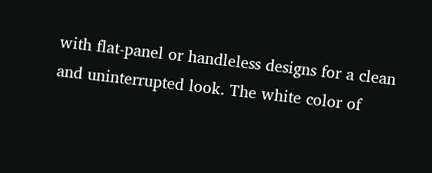with flat-panel or handleless designs for a clean and uninterrupted look. The white color of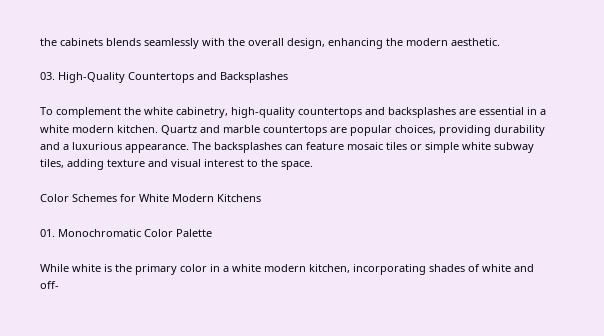the cabinets blends seamlessly with the overall design, enhancing the modern aesthetic.

03. High-Quality Countertops and Backsplashes

To complement the white cabinetry, high-quality countertops and backsplashes are essential in a white modern kitchen. Quartz and marble countertops are popular choices, providing durability and a luxurious appearance. The backsplashes can feature mosaic tiles or simple white subway tiles, adding texture and visual interest to the space.

Color Schemes for White Modern Kitchens

01. Monochromatic Color Palette

While white is the primary color in a white modern kitchen, incorporating shades of white and off-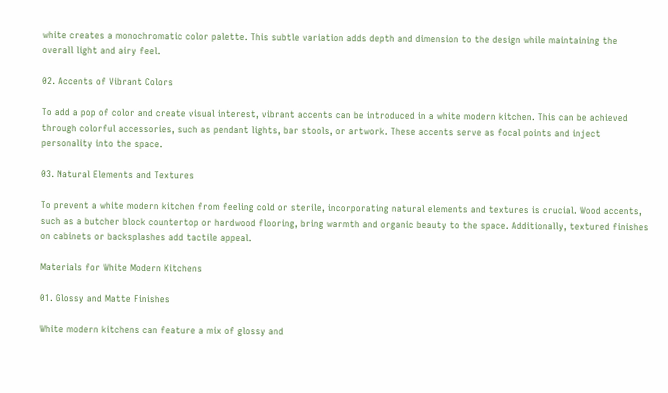white creates a monochromatic color palette. This subtle variation adds depth and dimension to the design while maintaining the overall light and airy feel.

02. Accents of Vibrant Colors

To add a pop of color and create visual interest, vibrant accents can be introduced in a white modern kitchen. This can be achieved through colorful accessories, such as pendant lights, bar stools, or artwork. These accents serve as focal points and inject personality into the space.

03. Natural Elements and Textures

To prevent a white modern kitchen from feeling cold or sterile, incorporating natural elements and textures is crucial. Wood accents, such as a butcher block countertop or hardwood flooring, bring warmth and organic beauty to the space. Additionally, textured finishes on cabinets or backsplashes add tactile appeal.

Materials for White Modern Kitchens

01. Glossy and Matte Finishes

White modern kitchens can feature a mix of glossy and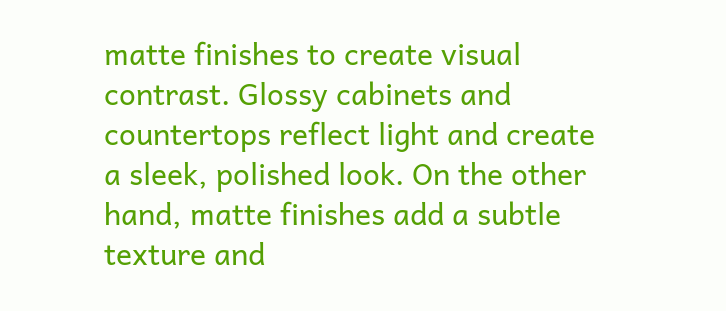matte finishes to create visual contrast. Glossy cabinets and countertops reflect light and create a sleek, polished look. On the other hand, matte finishes add a subtle texture and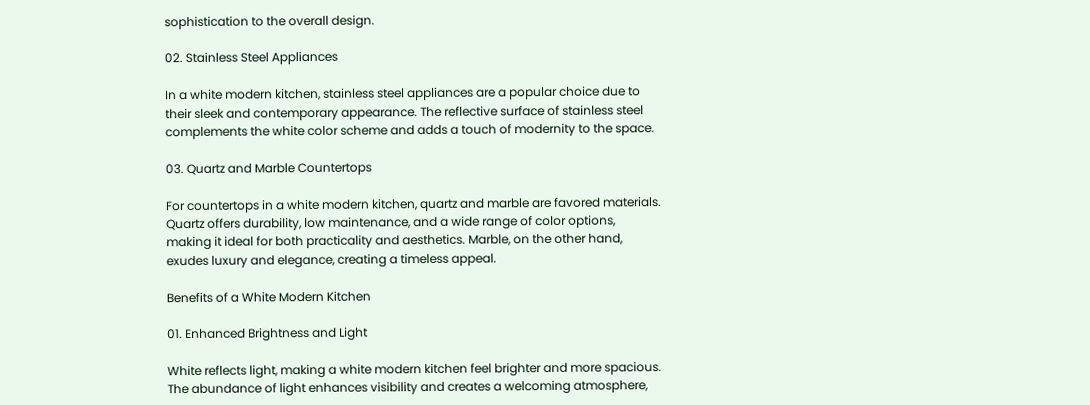sophistication to the overall design.

02. Stainless Steel Appliances

In a white modern kitchen, stainless steel appliances are a popular choice due to their sleek and contemporary appearance. The reflective surface of stainless steel complements the white color scheme and adds a touch of modernity to the space.

03. Quartz and Marble Countertops

For countertops in a white modern kitchen, quartz and marble are favored materials. Quartz offers durability, low maintenance, and a wide range of color options, making it ideal for both practicality and aesthetics. Marble, on the other hand, exudes luxury and elegance, creating a timeless appeal.

Benefits of a White Modern Kitchen

01. Enhanced Brightness and Light

White reflects light, making a white modern kitchen feel brighter and more spacious. The abundance of light enhances visibility and creates a welcoming atmosphere,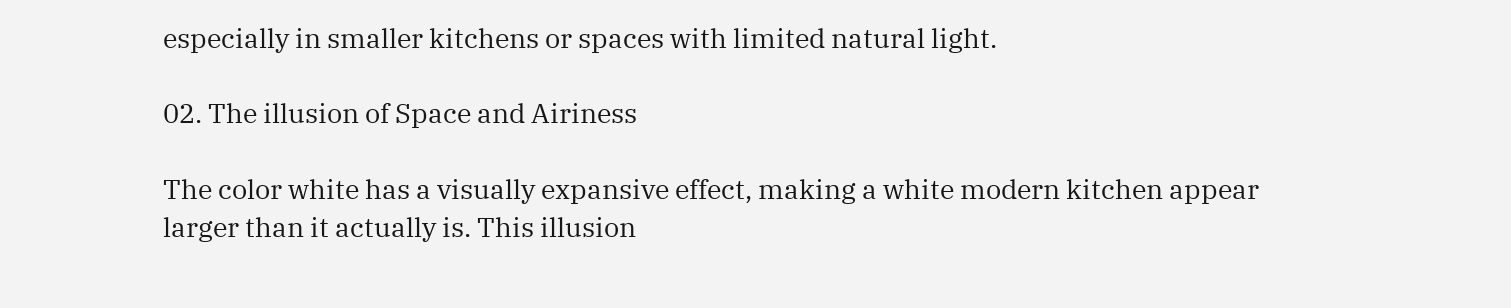especially in smaller kitchens or spaces with limited natural light.

02. The illusion of Space and Airiness

The color white has a visually expansive effect, making a white modern kitchen appear larger than it actually is. This illusion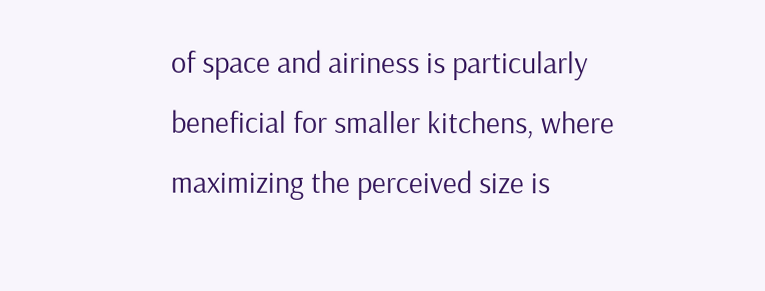of space and airiness is particularly beneficial for smaller kitchens, where maximizing the perceived size is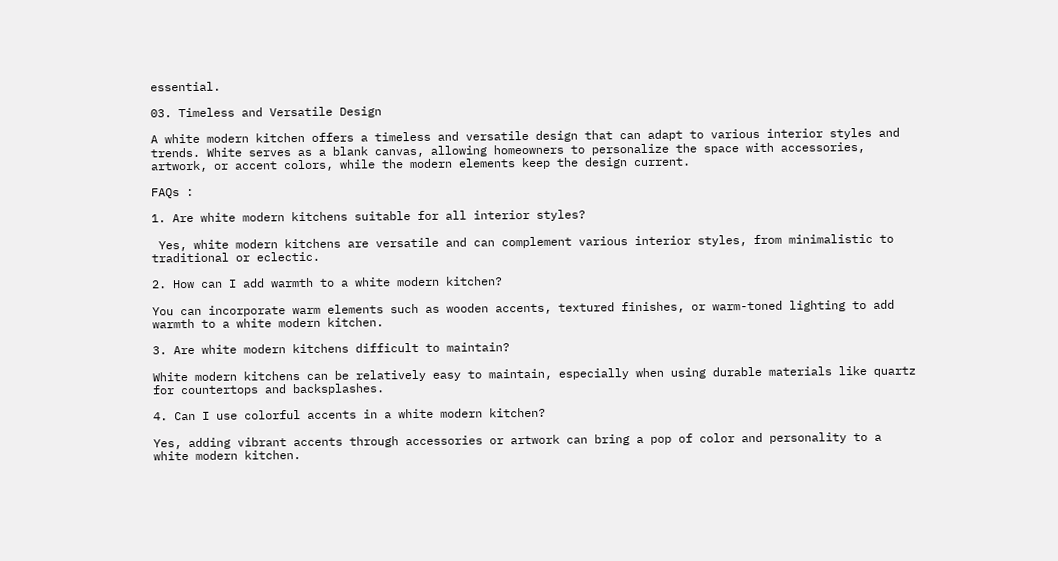essential.

03. Timeless and Versatile Design

A white modern kitchen offers a timeless and versatile design that can adapt to various interior styles and trends. White serves as a blank canvas, allowing homeowners to personalize the space with accessories, artwork, or accent colors, while the modern elements keep the design current.

FAQs :

1. Are white modern kitchens suitable for all interior styles?

 Yes, white modern kitchens are versatile and can complement various interior styles, from minimalistic to traditional or eclectic.

2. How can I add warmth to a white modern kitchen?

You can incorporate warm elements such as wooden accents, textured finishes, or warm-toned lighting to add warmth to a white modern kitchen.

3. Are white modern kitchens difficult to maintain?

White modern kitchens can be relatively easy to maintain, especially when using durable materials like quartz for countertops and backsplashes.

4. Can I use colorful accents in a white modern kitchen?

Yes, adding vibrant accents through accessories or artwork can bring a pop of color and personality to a white modern kitchen.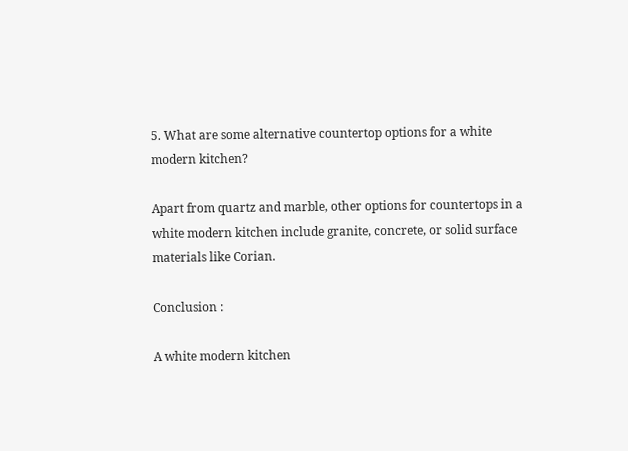5. What are some alternative countertop options for a white modern kitchen?

Apart from quartz and marble, other options for countertops in a white modern kitchen include granite, concrete, or solid surface materials like Corian.

Conclusion :

A white modern kitchen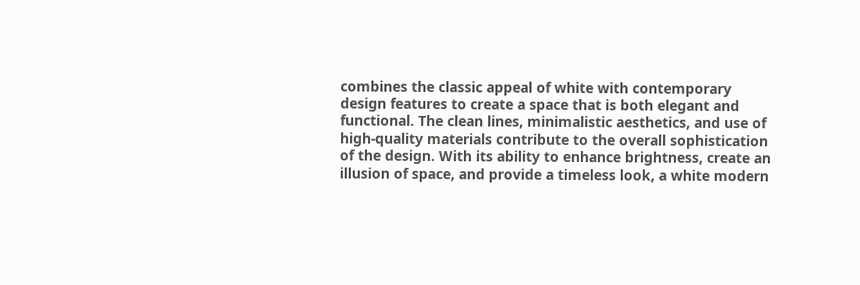combines the classic appeal of white with contemporary design features to create a space that is both elegant and functional. The clean lines, minimalistic aesthetics, and use of high-quality materials contribute to the overall sophistication of the design. With its ability to enhance brightness, create an illusion of space, and provide a timeless look, a white modern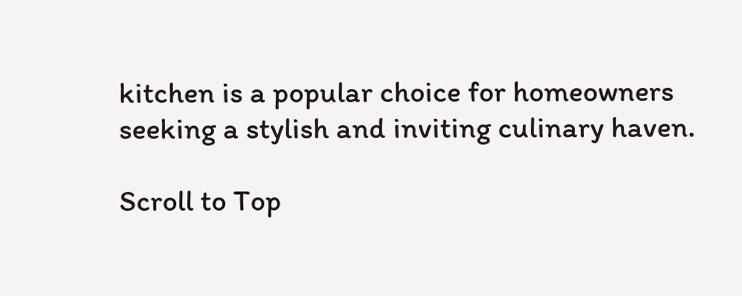kitchen is a popular choice for homeowners seeking a stylish and inviting culinary haven.

Scroll to Top